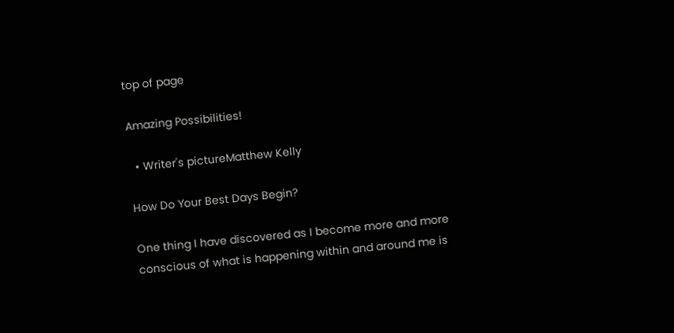top of page

Amazing Possibilities!

  • Writer's pictureMatthew Kelly

How Do Your Best Days Begin?

One thing I have discovered as I become more and more conscious of what is happening within and around me is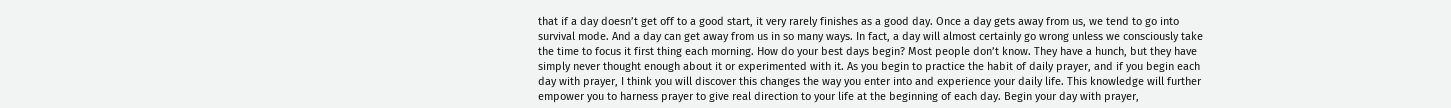that if a day doesn’t get off to a good start, it very rarely finishes as a good day. Once a day gets away from us, we tend to go into survival mode. And a day can get away from us in so many ways. In fact, a day will almost certainly go wrong unless we consciously take the time to focus it first thing each morning. How do your best days begin? Most people don’t know. They have a hunch, but they have simply never thought enough about it or experimented with it. As you begin to practice the habit of daily prayer, and if you begin each day with prayer, I think you will discover this changes the way you enter into and experience your daily life. This knowledge will further empower you to harness prayer to give real direction to your life at the beginning of each day. Begin your day with prayer,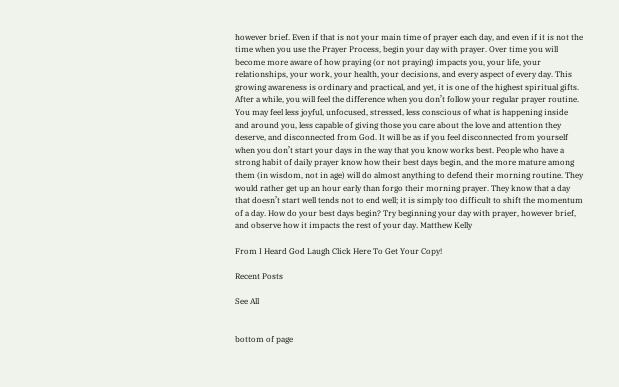however brief. Even if that is not your main time of prayer each day, and even if it is not the time when you use the Prayer Process, begin your day with prayer. Over time you will become more aware of how praying (or not praying) impacts you, your life, your relationships, your work, your health, your decisions, and every aspect of every day. This growing awareness is ordinary and practical, and yet, it is one of the highest spiritual gifts. After a while, you will feel the difference when you don’t follow your regular prayer routine. You may feel less joyful, unfocused, stressed, less conscious of what is happening inside and around you, less capable of giving those you care about the love and attention they deserve, and disconnected from God. It will be as if you feel disconnected from yourself when you don’t start your days in the way that you know works best. People who have a strong habit of daily prayer know how their best days begin, and the more mature among them (in wisdom, not in age) will do almost anything to defend their morning routine. They would rather get up an hour early than forgo their morning prayer. They know that a day that doesn’t start well tends not to end well; it is simply too difficult to shift the momentum of a day. How do your best days begin? Try beginning your day with prayer, however brief, and observe how it impacts the rest of your day. Matthew Kelly

From I Heard God Laugh Click Here To Get Your Copy!

Recent Posts

See All


bottom of page